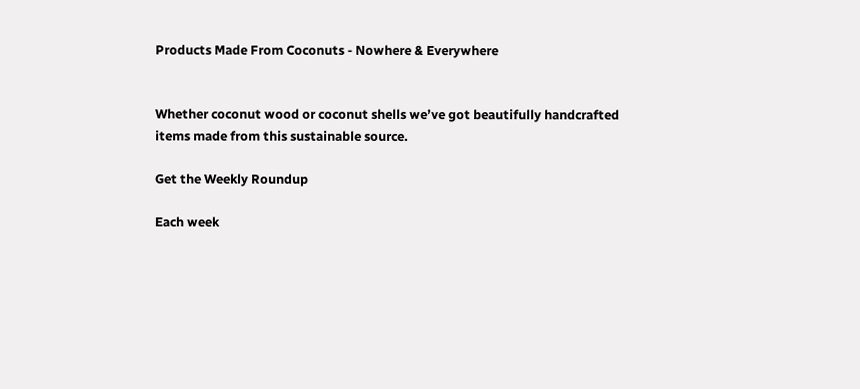Products Made From Coconuts - Nowhere & Everywhere


Whether coconut wood or coconut shells we’ve got beautifully handcrafted items made from this sustainable source.

Get the Weekly Roundup

Each week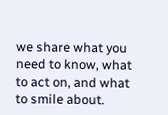we share what you need to know, what to act on, and what to smile about.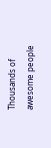Thousands of awesome people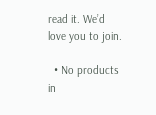read it. We’d love you to join.

  • No products in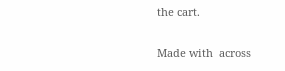the cart.

Made with  across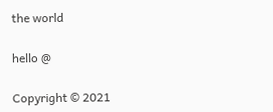the world

hello @

Copyright © 2021